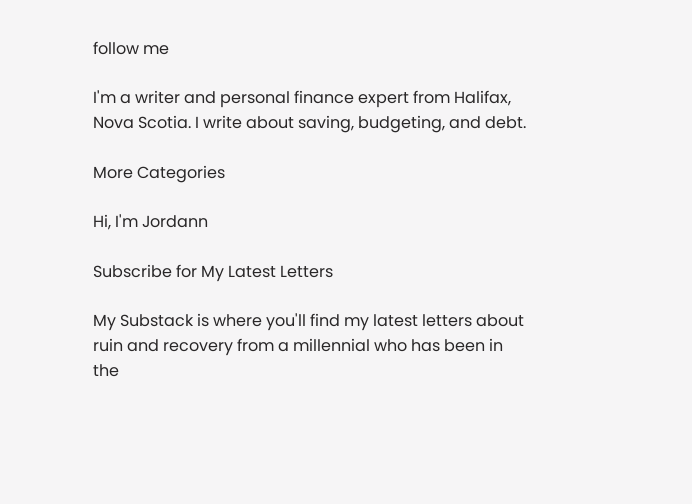follow me

I'm a writer and personal finance expert from Halifax, Nova Scotia. I write about saving, budgeting, and debt.

More Categories

Hi, I'm Jordann

Subscribe for My Latest Letters

My Substack is where you'll find my latest letters about ruin and recovery from a millennial who has been in the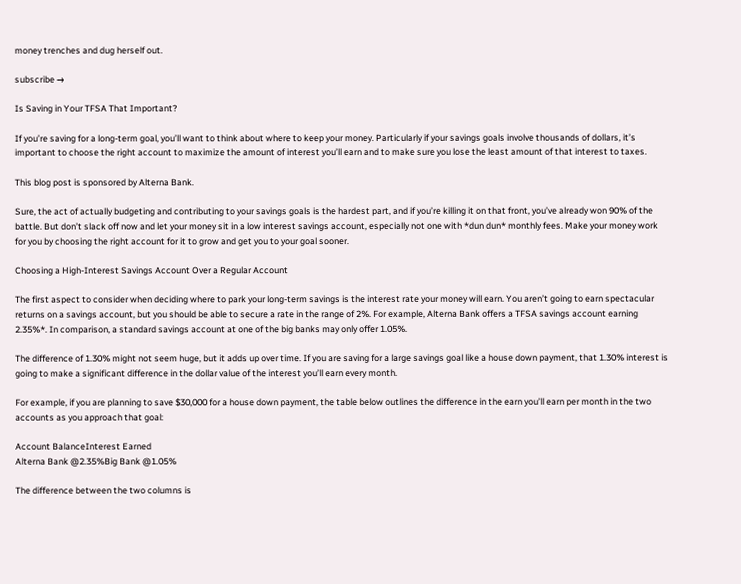money trenches and dug herself out.

subscribe →

Is Saving in Your TFSA That Important?

If you’re saving for a long-term goal, you’ll want to think about where to keep your money. Particularly if your savings goals involve thousands of dollars, it’s important to choose the right account to maximize the amount of interest you’ll earn and to make sure you lose the least amount of that interest to taxes.

This blog post is sponsored by Alterna Bank.

Sure, the act of actually budgeting and contributing to your savings goals is the hardest part, and if you’re killing it on that front, you’ve already won 90% of the battle. But don’t slack off now and let your money sit in a low interest savings account, especially not one with *dun dun* monthly fees. Make your money work for you by choosing the right account for it to grow and get you to your goal sooner.

Choosing a High-Interest Savings Account Over a Regular Account

The first aspect to consider when deciding where to park your long-term savings is the interest rate your money will earn. You aren’t going to earn spectacular returns on a savings account, but you should be able to secure a rate in the range of 2%. For example, Alterna Bank offers a TFSA savings account earning 2.35%*. In comparison, a standard savings account at one of the big banks may only offer 1.05%.

The difference of 1.30% might not seem huge, but it adds up over time. If you are saving for a large savings goal like a house down payment, that 1.30% interest is going to make a significant difference in the dollar value of the interest you’ll earn every month.

For example, if you are planning to save $30,000 for a house down payment, the table below outlines the difference in the earn you’ll earn per month in the two accounts as you approach that goal:

Account BalanceInterest Earned
Alterna Bank @2.35%Big Bank @1.05%

The difference between the two columns is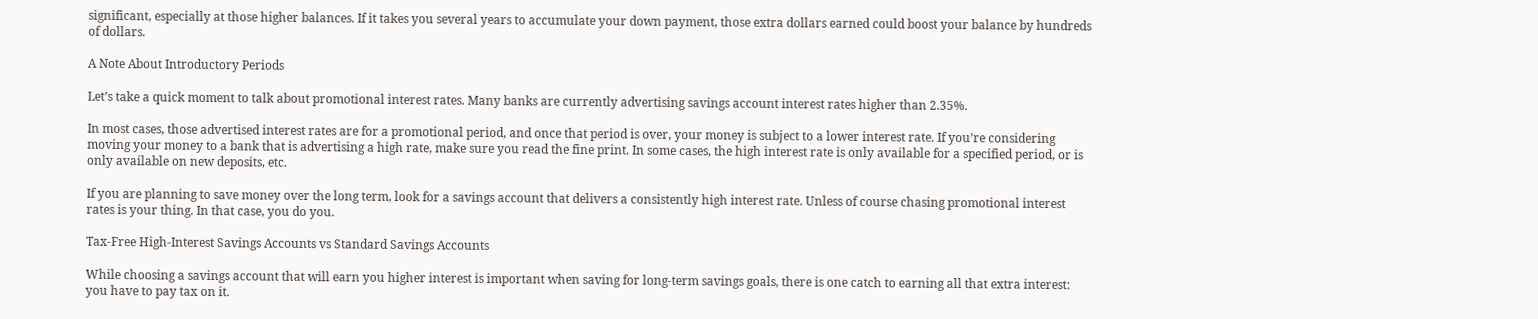significant, especially at those higher balances. If it takes you several years to accumulate your down payment, those extra dollars earned could boost your balance by hundreds of dollars.

A Note About Introductory Periods

Let’s take a quick moment to talk about promotional interest rates. Many banks are currently advertising savings account interest rates higher than 2.35%.

In most cases, those advertised interest rates are for a promotional period, and once that period is over, your money is subject to a lower interest rate. If you’re considering moving your money to a bank that is advertising a high rate, make sure you read the fine print. In some cases, the high interest rate is only available for a specified period, or is only available on new deposits, etc.

If you are planning to save money over the long term, look for a savings account that delivers a consistently high interest rate. Unless of course chasing promotional interest rates is your thing. In that case, you do you.

Tax-Free High-Interest Savings Accounts vs Standard Savings Accounts

While choosing a savings account that will earn you higher interest is important when saving for long-term savings goals, there is one catch to earning all that extra interest: you have to pay tax on it.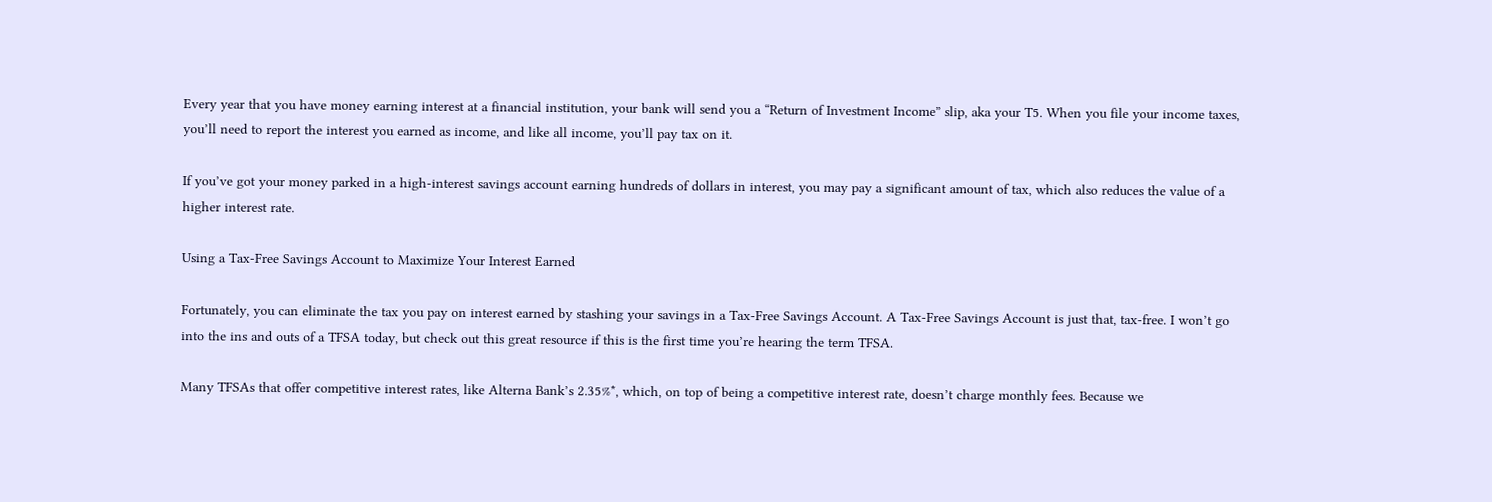Every year that you have money earning interest at a financial institution, your bank will send you a “Return of Investment Income” slip, aka your T5. When you file your income taxes, you’ll need to report the interest you earned as income, and like all income, you’ll pay tax on it.

If you’ve got your money parked in a high-interest savings account earning hundreds of dollars in interest, you may pay a significant amount of tax, which also reduces the value of a higher interest rate.

Using a Tax-Free Savings Account to Maximize Your Interest Earned

Fortunately, you can eliminate the tax you pay on interest earned by stashing your savings in a Tax-Free Savings Account. A Tax-Free Savings Account is just that, tax-free. I won’t go into the ins and outs of a TFSA today, but check out this great resource if this is the first time you’re hearing the term TFSA.

Many TFSAs that offer competitive interest rates, like Alterna Bank’s 2.35%*, which, on top of being a competitive interest rate, doesn’t charge monthly fees. Because we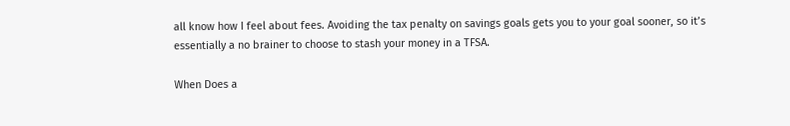all know how I feel about fees. Avoiding the tax penalty on savings goals gets you to your goal sooner, so it’s essentially a no brainer to choose to stash your money in a TFSA.

When Does a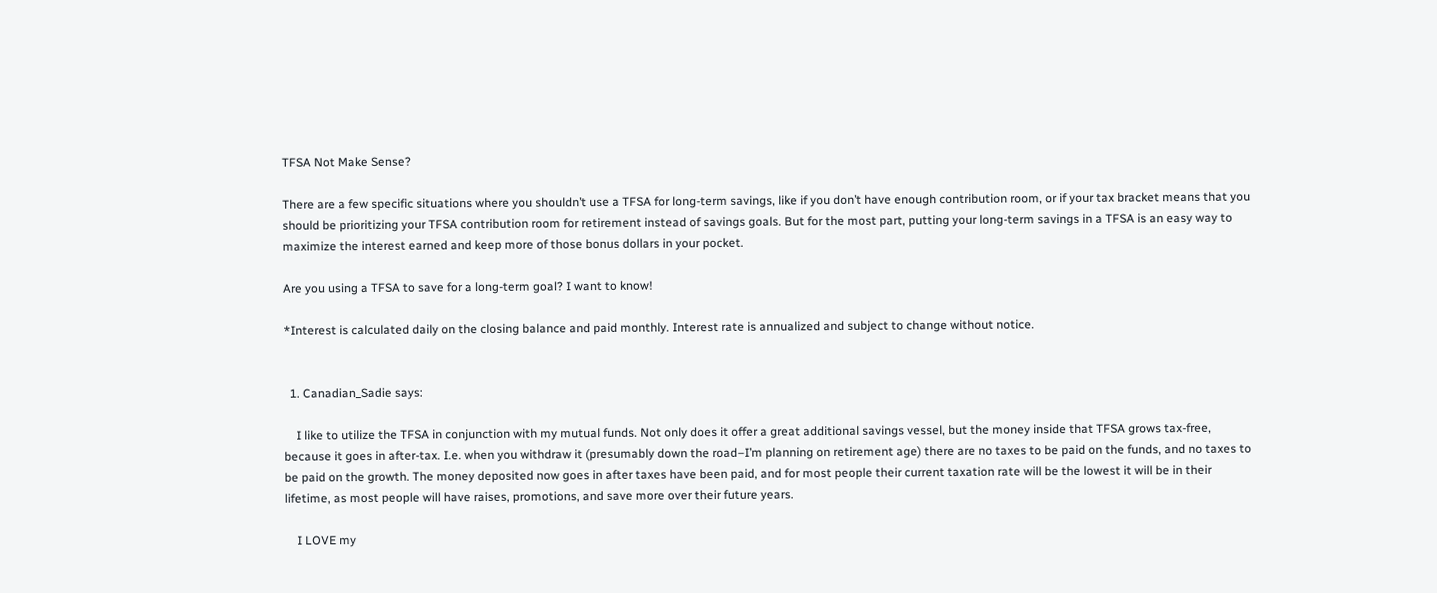TFSA Not Make Sense?

There are a few specific situations where you shouldn’t use a TFSA for long-term savings, like if you don’t have enough contribution room, or if your tax bracket means that you should be prioritizing your TFSA contribution room for retirement instead of savings goals. But for the most part, putting your long-term savings in a TFSA is an easy way to maximize the interest earned and keep more of those bonus dollars in your pocket.

Are you using a TFSA to save for a long-term goal? I want to know!

*Interest is calculated daily on the closing balance and paid monthly. Interest rate is annualized and subject to change without notice.


  1. Canadian_Sadie says:

    I like to utilize the TFSA in conjunction with my mutual funds. Not only does it offer a great additional savings vessel, but the money inside that TFSA grows tax-free, because it goes in after-tax. I.e. when you withdraw it (presumably down the road–I’m planning on retirement age) there are no taxes to be paid on the funds, and no taxes to be paid on the growth. The money deposited now goes in after taxes have been paid, and for most people their current taxation rate will be the lowest it will be in their lifetime, as most people will have raises, promotions, and save more over their future years.

    I LOVE my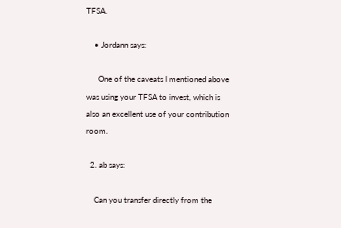TFSA.

    • Jordann says:

      One of the caveats I mentioned above was using your TFSA to invest, which is also an excellent use of your contribution room.

  2. ab says:

    Can you transfer directly from the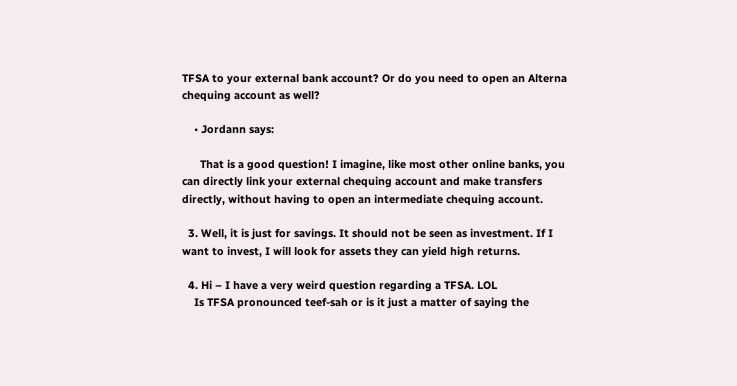TFSA to your external bank account? Or do you need to open an Alterna chequing account as well?

    • Jordann says:

      That is a good question! I imagine, like most other online banks, you can directly link your external chequing account and make transfers directly, without having to open an intermediate chequing account.

  3. Well, it is just for savings. It should not be seen as investment. If I want to invest, I will look for assets they can yield high returns.

  4. Hi – I have a very weird question regarding a TFSA. LOL
    Is TFSA pronounced teef-sah or is it just a matter of saying the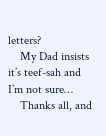letters?
    My Dad insists it’s teef-sah and I’m not sure…
    Thanks all, and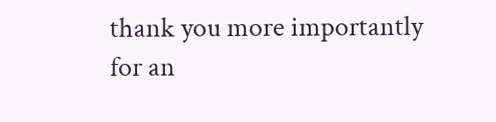thank you more importantly for an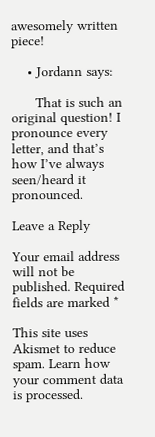awesomely written piece!

    • Jordann says:

      That is such an original question! I pronounce every letter, and that’s how I’ve always seen/heard it pronounced.

Leave a Reply

Your email address will not be published. Required fields are marked *

This site uses Akismet to reduce spam. Learn how your comment data is processed.